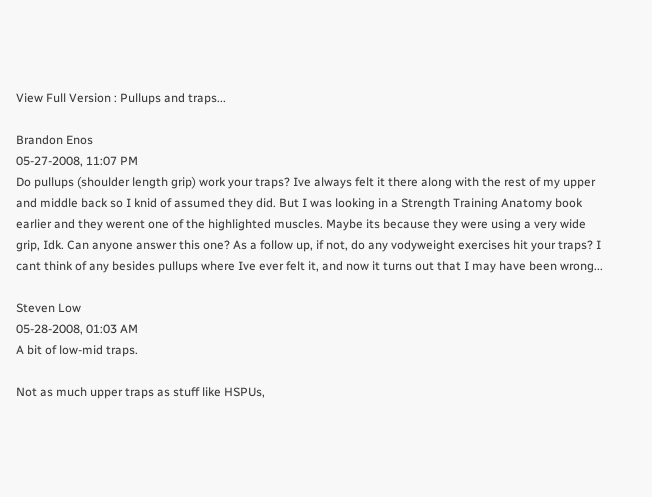View Full Version : Pullups and traps...

Brandon Enos
05-27-2008, 11:07 PM
Do pullups (shoulder length grip) work your traps? Ive always felt it there along with the rest of my upper and middle back so I knid of assumed they did. But I was looking in a Strength Training Anatomy book earlier and they werent one of the highlighted muscles. Maybe its because they were using a very wide grip, Idk. Can anyone answer this one? As a follow up, if not, do any vodyweight exercises hit your traps? I cant think of any besides pullups where Ive ever felt it, and now it turns out that I may have been wrong...

Steven Low
05-28-2008, 01:03 AM
A bit of low-mid traps.

Not as much upper traps as stuff like HSPUs,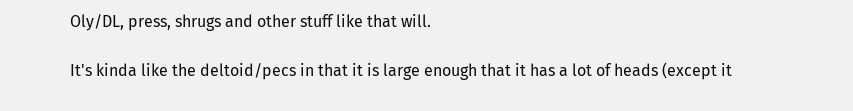Oly/DL, press, shrugs and other stuff like that will.

It's kinda like the deltoid/pecs in that it is large enough that it has a lot of heads (except it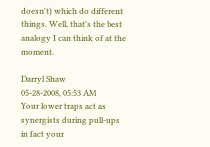doesn't) which do different things. Well, that's the best analogy I can think of at the moment.

Darryl Shaw
05-28-2008, 05:53 AM
Your lower traps act as synergists during pull-ups in fact your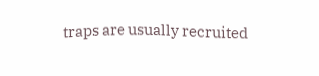traps are usually recruited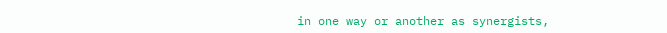in one way or another as synergists,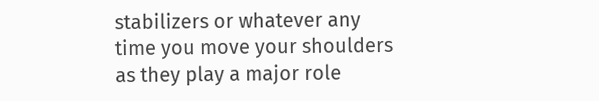stabilizers or whatever any time you move your shoulders as they play a major role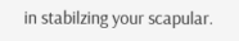in stabilzing your scapular.